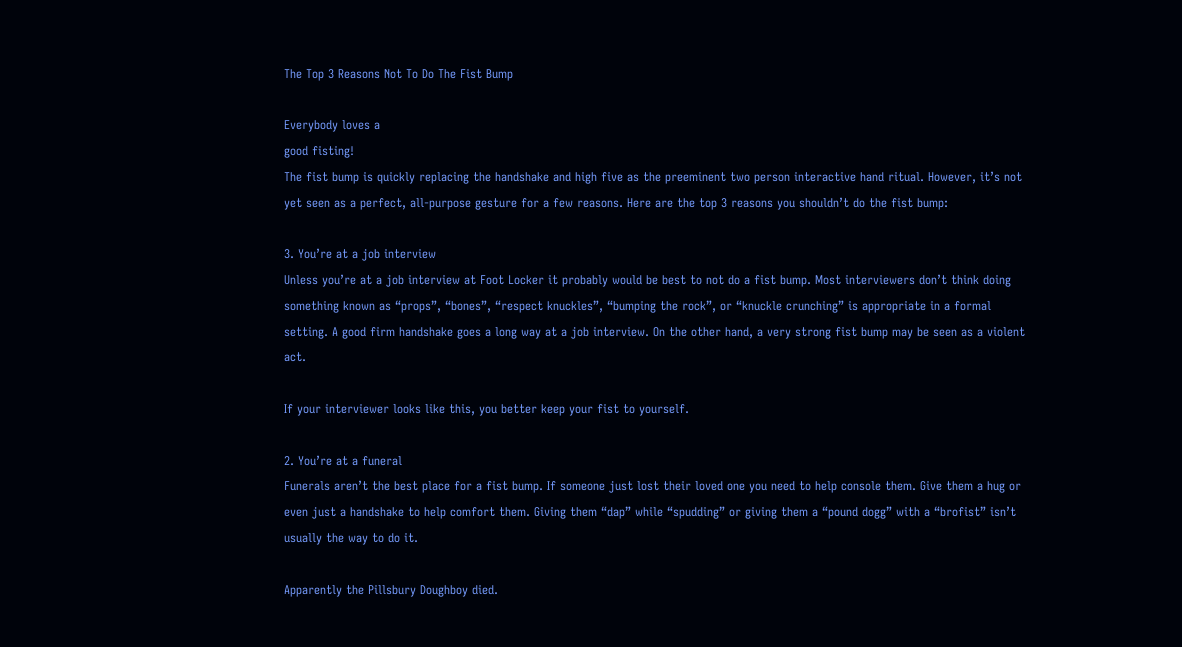The Top 3 Reasons Not To Do The Fist Bump

Everybody loves a
good fisting!
The fist bump is quickly replacing the handshake and high five as the preeminent two person interactive hand ritual. However, it’s not yet seen as a perfect, all-purpose gesture for a few reasons. Here are the top 3 reasons you shouldn’t do the fist bump:

3. You’re at a job interview
Unless you’re at a job interview at Foot Locker it probably would be best to not do a fist bump. Most interviewers don’t think doing something known as “props”, “bones”, “respect knuckles”, “bumping the rock”, or “knuckle crunching” is appropriate in a formal setting. A good firm handshake goes a long way at a job interview. On the other hand, a very strong fist bump may be seen as a violent act.

If your interviewer looks like this, you better keep your fist to yourself.

2. You’re at a funeral
Funerals aren’t the best place for a fist bump. If someone just lost their loved one you need to help console them. Give them a hug or even just a handshake to help comfort them. Giving them “dap” while “spudding” or giving them a “pound dogg” with a “brofist” isn’t usually the way to do it.

Apparently the Pillsbury Doughboy died.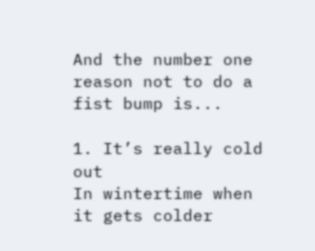And the number one reason not to do a fist bump is...

1. It’s really cold out
In wintertime when it gets colder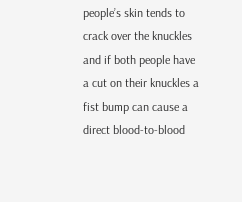people’s skin tends to crack over the knuckles and if both people have a cut on their knuckles a fist bump can cause a direct blood-to-blood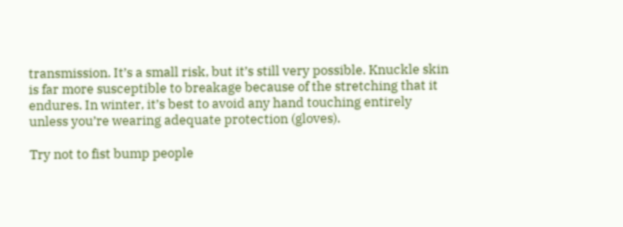transmission. It’s a small risk, but it’s still very possible. Knuckle skin is far more susceptible to breakage because of the stretching that it endures. In winter, it’s best to avoid any hand touching entirely unless you’re wearing adequate protection (gloves).

Try not to fist bump people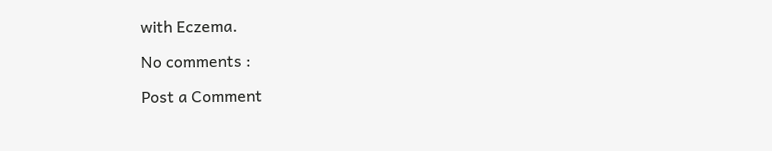with Eczema.

No comments :

Post a Comment